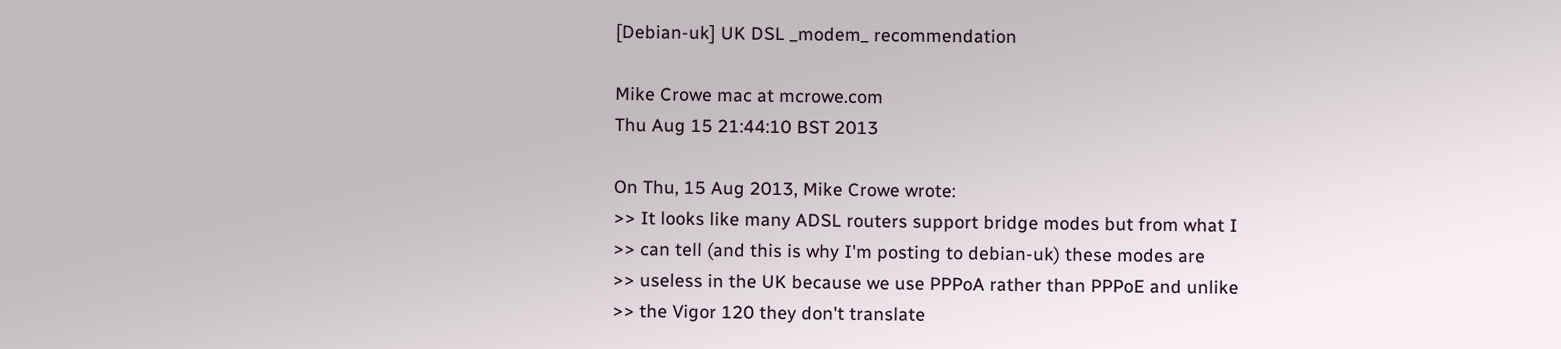[Debian-uk] UK DSL _modem_ recommendation

Mike Crowe mac at mcrowe.com
Thu Aug 15 21:44:10 BST 2013

On Thu, 15 Aug 2013, Mike Crowe wrote:
>> It looks like many ADSL routers support bridge modes but from what I
>> can tell (and this is why I'm posting to debian-uk) these modes are
>> useless in the UK because we use PPPoA rather than PPPoE and unlike
>> the Vigor 120 they don't translate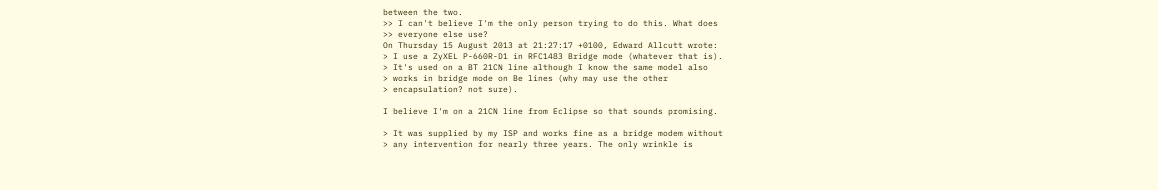between the two.
>> I can't believe I'm the only person trying to do this. What does
>> everyone else use?
On Thursday 15 August 2013 at 21:27:17 +0100, Edward Allcutt wrote:
> I use a ZyXEL P-660R-D1 in RFC1483 Bridge mode (whatever that is).
> It's used on a BT 21CN line although I know the same model also
> works in bridge mode on Be lines (why may use the other
> encapsulation? not sure).

I believe I'm on a 21CN line from Eclipse so that sounds promising.

> It was supplied by my ISP and works fine as a bridge modem without
> any intervention for nearly three years. The only wrinkle is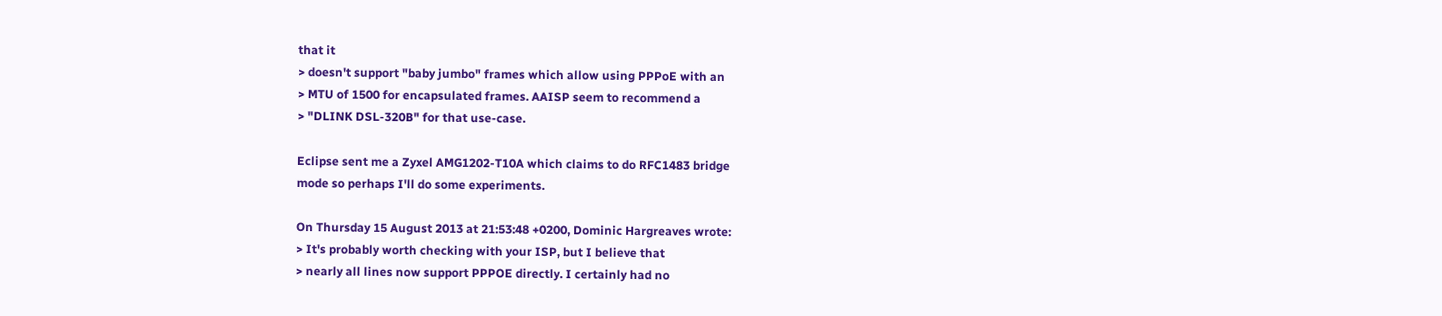that it
> doesn't support "baby jumbo" frames which allow using PPPoE with an
> MTU of 1500 for encapsulated frames. AAISP seem to recommend a
> "DLINK DSL-320B" for that use-case.

Eclipse sent me a Zyxel AMG1202-T10A which claims to do RFC1483 bridge
mode so perhaps I'll do some experiments.

On Thursday 15 August 2013 at 21:53:48 +0200, Dominic Hargreaves wrote:
> It's probably worth checking with your ISP, but I believe that
> nearly all lines now support PPPOE directly. I certainly had no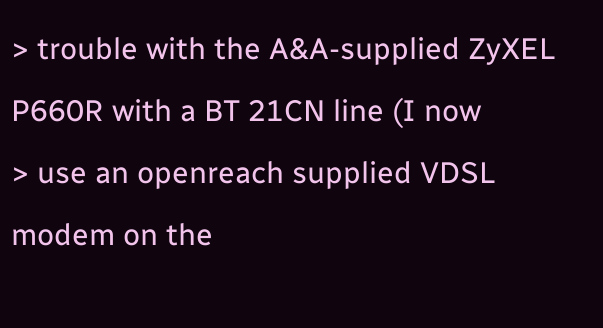> trouble with the A&A-supplied ZyXEL P660R with a BT 21CN line (I now
> use an openreach supplied VDSL modem on the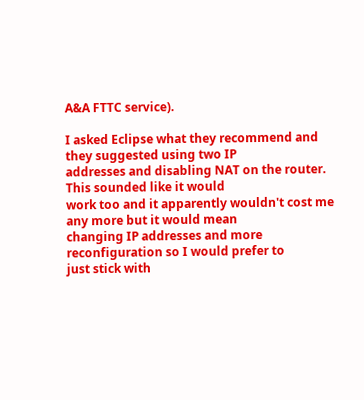A&A FTTC service).

I asked Eclipse what they recommend and they suggested using two IP
addresses and disabling NAT on the router. This sounded like it would
work too and it apparently wouldn't cost me any more but it would mean
changing IP addresses and more reconfiguration so I would prefer to
just stick with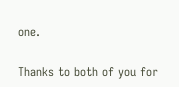one.

Thanks to both of you for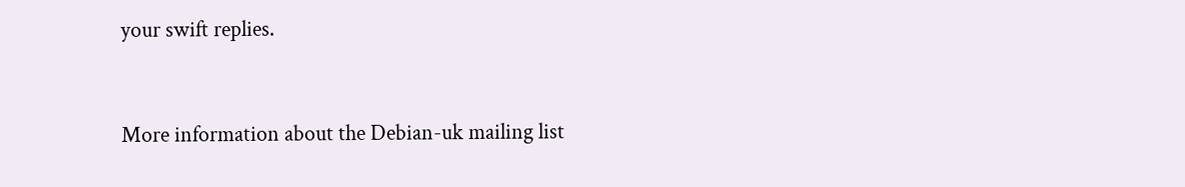your swift replies.


More information about the Debian-uk mailing list